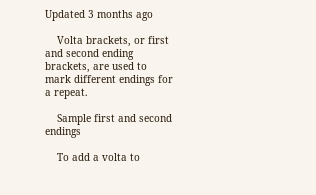Updated 3 months ago

    Volta brackets, or first and second ending brackets, are used to mark different endings for a repeat.

    Sample first and second endings

    To add a volta to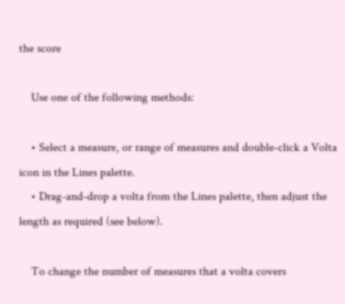the score

    Use one of the following methods:

    • Select a measure, or range of measures and double-click a Volta icon in the Lines palette.
    • Drag-and-drop a volta from the Lines palette, then adjust the length as required (see below).

    To change the number of measures that a volta covers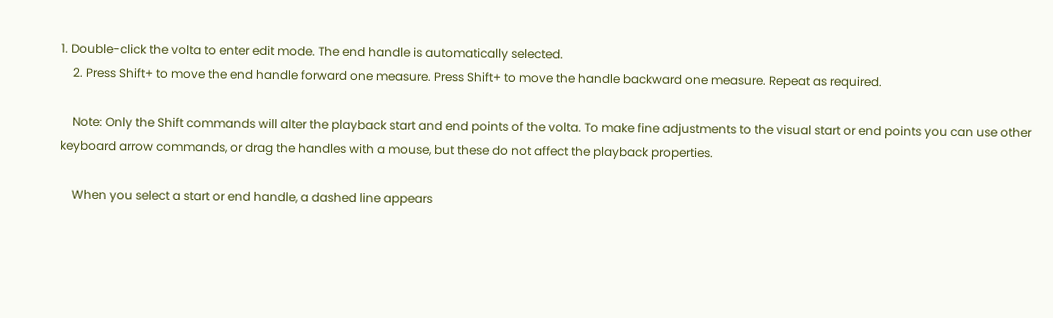1. Double-click the volta to enter edit mode. The end handle is automatically selected.
    2. Press Shift+ to move the end handle forward one measure. Press Shift+ to move the handle backward one measure. Repeat as required.

    Note: Only the Shift commands will alter the playback start and end points of the volta. To make fine adjustments to the visual start or end points you can use other keyboard arrow commands, or drag the handles with a mouse, but these do not affect the playback properties.

    When you select a start or end handle, a dashed line appears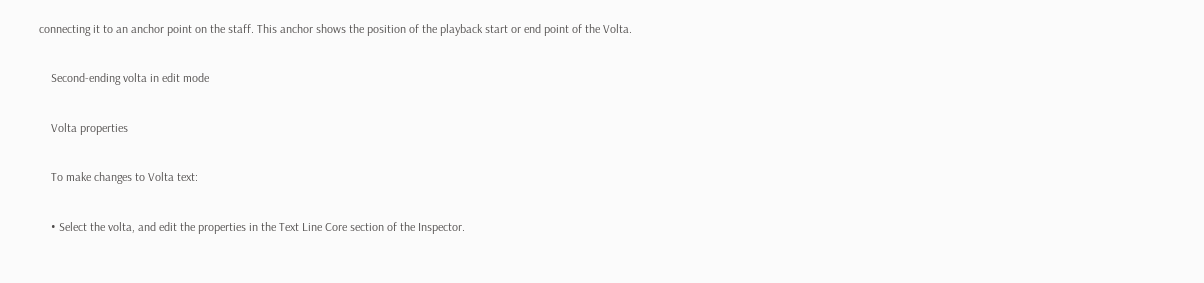connecting it to an anchor point on the staff. This anchor shows the position of the playback start or end point of the Volta.

    Second-ending volta in edit mode

    Volta properties

    To make changes to Volta text:

    • Select the volta, and edit the properties in the Text Line Core section of the Inspector.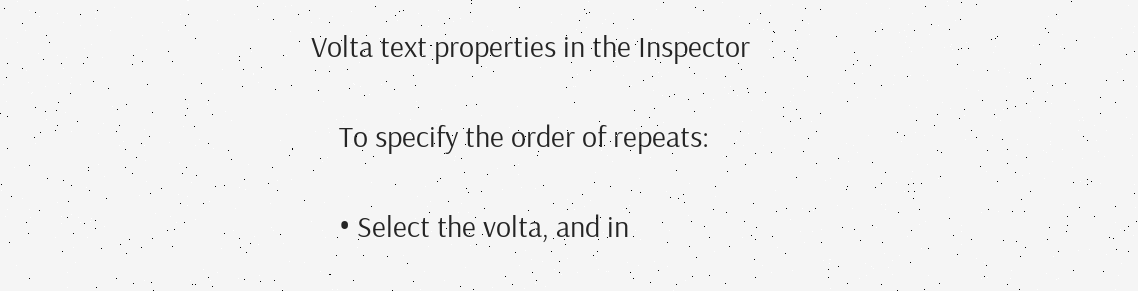Volta text properties in the Inspector

    To specify the order of repeats:

    • Select the volta, and in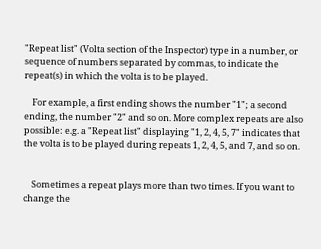"Repeat list" (Volta section of the Inspector) type in a number, or sequence of numbers separated by commas, to indicate the repeat(s) in which the volta is to be played.

    For example, a first ending shows the number "1"; a second ending, the number "2" and so on. More complex repeats are also possible: e.g. a "Repeat list" displaying "1, 2, 4, 5, 7" indicates that the volta is to be played during repeats 1, 2, 4, 5, and 7, and so on.


    Sometimes a repeat plays more than two times. If you want to change the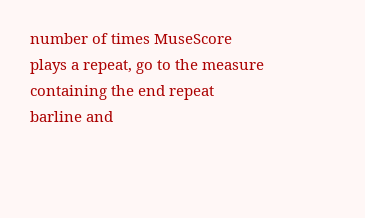number of times MuseScore plays a repeat, go to the measure containing the end repeat barline and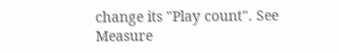change its "Play count". See Measure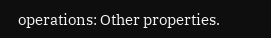operations: Other properties.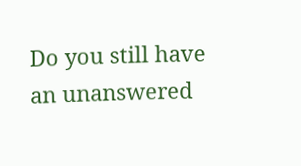Do you still have an unanswered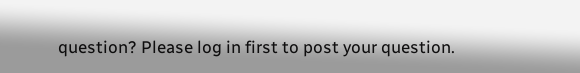question? Please log in first to post your question.